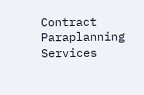Contract Paraplanning Services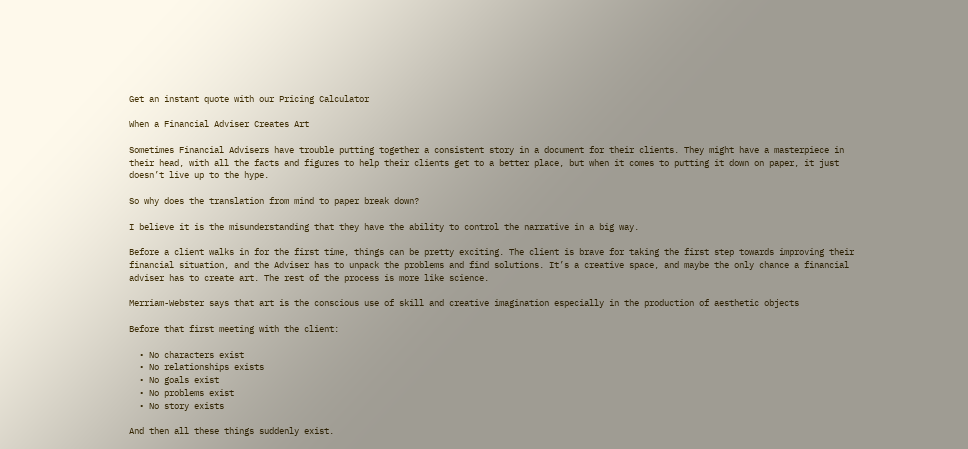Get an instant quote with our Pricing Calculator

When a Financial Adviser Creates Art

Sometimes Financial Advisers have trouble putting together a consistent story in a document for their clients. They might have a masterpiece in their head, with all the facts and figures to help their clients get to a better place, but when it comes to putting it down on paper, it just doesn’t live up to the hype.

So why does the translation from mind to paper break down?

I believe it is the misunderstanding that they have the ability to control the narrative in a big way.

Before a client walks in for the first time, things can be pretty exciting. The client is brave for taking the first step towards improving their financial situation, and the Adviser has to unpack the problems and find solutions. It’s a creative space, and maybe the only chance a financial adviser has to create art. The rest of the process is more like science.

Merriam-Webster says that art is the conscious use of skill and creative imagination especially in the production of aesthetic objects

Before that first meeting with the client:

  • No characters exist
  • No relationships exists
  • No goals exist
  • No problems exist
  • No story exists

And then all these things suddenly exist.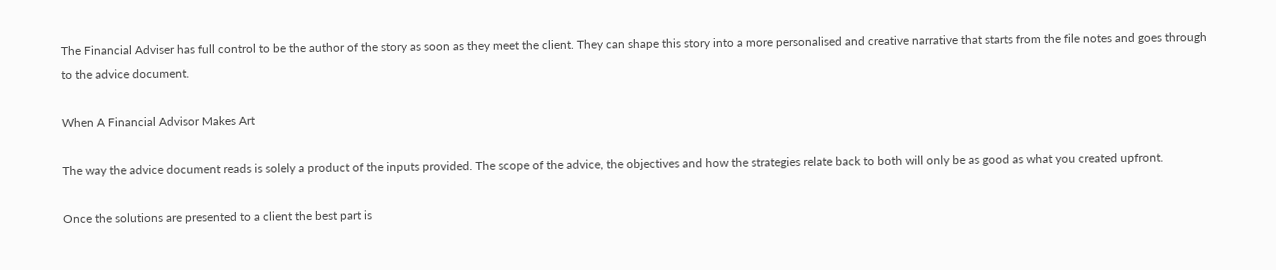The Financial Adviser has full control to be the author of the story as soon as they meet the client. They can shape this story into a more personalised and creative narrative that starts from the file notes and goes through to the advice document.

When A Financial Advisor Makes Art

The way the advice document reads is solely a product of the inputs provided. The scope of the advice, the objectives and how the strategies relate back to both will only be as good as what you created upfront.

Once the solutions are presented to a client the best part is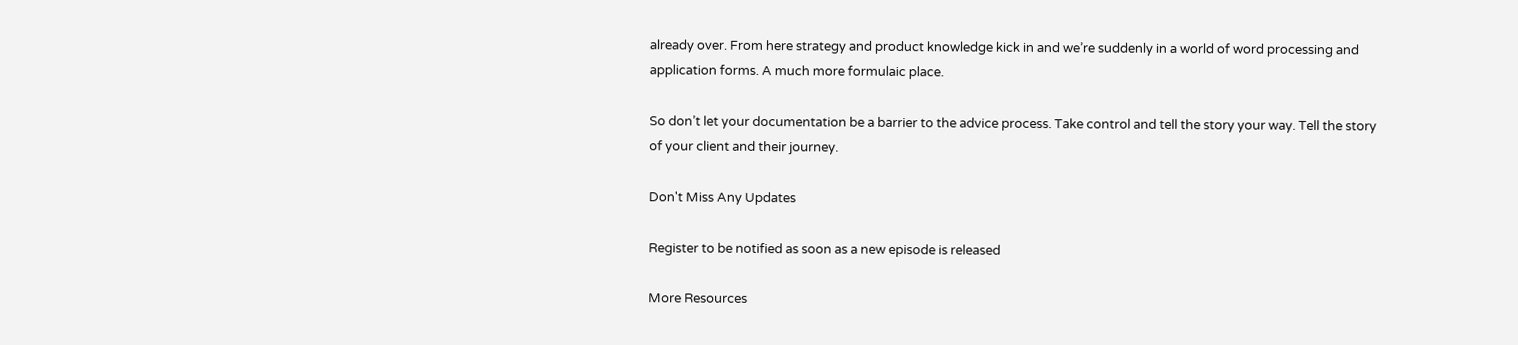already over. From here strategy and product knowledge kick in and we’re suddenly in a world of word processing and application forms. A much more formulaic place.

So don’t let your documentation be a barrier to the advice process. Take control and tell the story your way. Tell the story of your client and their journey.

Don't Miss Any Updates

Register to be notified as soon as a new episode is released

More Resources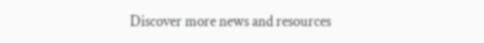Discover more news and resources